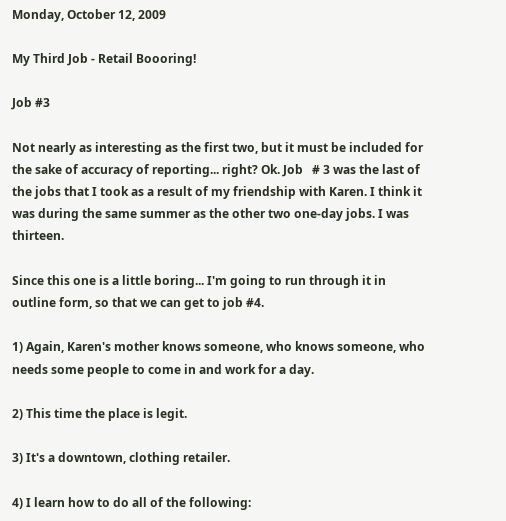Monday, October 12, 2009

My Third Job - Retail Boooring!

Job #3

Not nearly as interesting as the first two, but it must be included for the sake of accuracy of reporting... right? Ok. Job   # 3 was the last of the jobs that I took as a result of my friendship with Karen. I think it was during the same summer as the other two one-day jobs. I was thirteen.

Since this one is a little boring... I'm going to run through it in outline form, so that we can get to job #4.

1) Again, Karen's mother knows someone, who knows someone, who needs some people to come in and work for a day.

2) This time the place is legit.

3) It's a downtown, clothing retailer.

4) I learn how to do all of the following: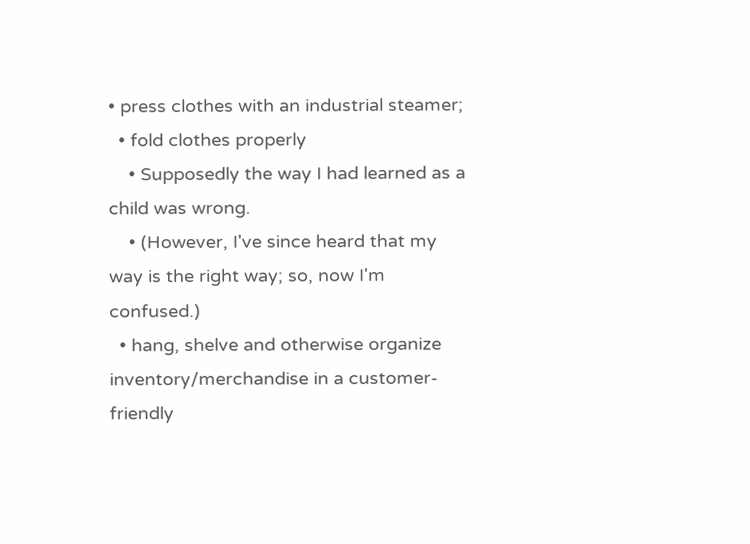• press clothes with an industrial steamer;
  • fold clothes properly
    • Supposedly the way I had learned as a child was wrong.
    • (However, I've since heard that my way is the right way; so, now I'm confused.)
  • hang, shelve and otherwise organize inventory/merchandise in a customer-friendly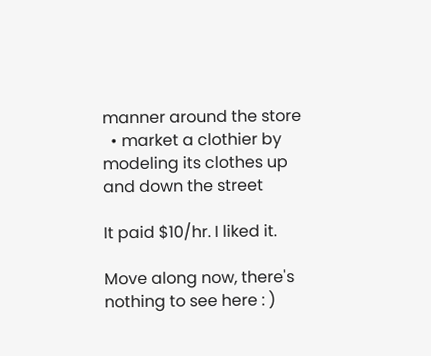manner around the store
  • market a clothier by modeling its clothes up and down the street

It paid $10/hr. I liked it.

Move along now, there's nothing to see here : )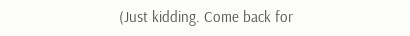(Just kidding. Come back for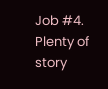Job #4. Plenty of story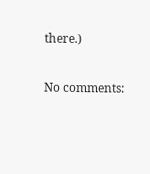there.)

No comments: